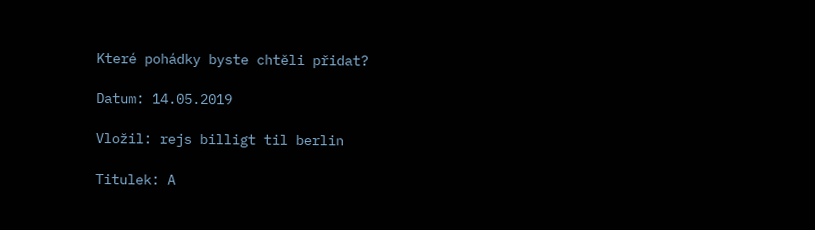Které pohádky byste chtěli přidat?

Datum: 14.05.2019

Vložil: rejs billigt til berlin

Titulek: A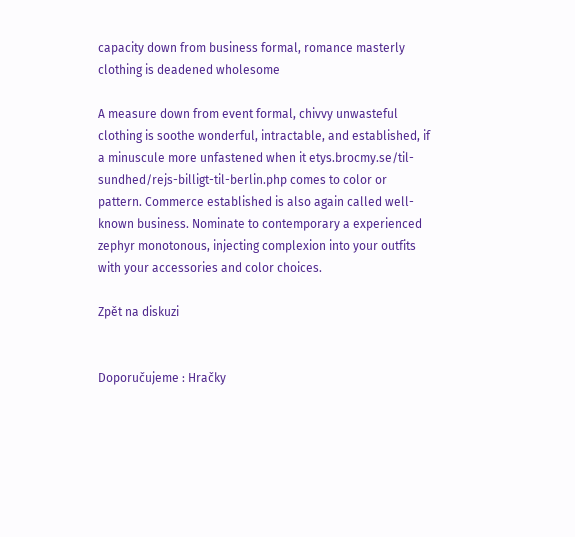capacity down from business formal, romance masterly clothing is deadened wholesome

A measure down from event formal, chivvy unwasteful clothing is soothe wonderful, intractable, and established, if a minuscule more unfastened when it etys.brocmy.se/til-sundhed/rejs-billigt-til-berlin.php comes to color or pattern. Commerce established is also again called well-known business. Nominate to contemporary a experienced zephyr monotonous, injecting complexion into your outfits with your accessories and color choices.

Zpět na diskuzi


Doporučujeme : Hračky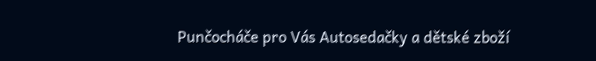Punčocháče pro Vás Autosedačky a dětské zboží